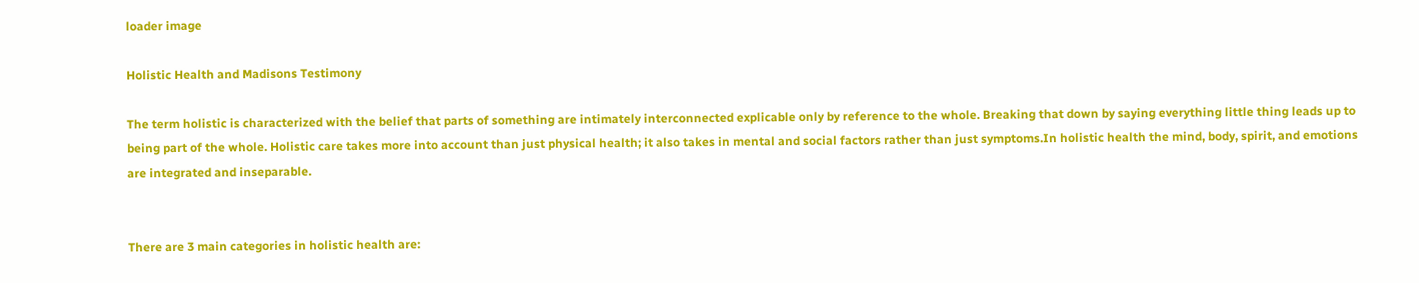loader image

Holistic Health and Madisons Testimony

The term holistic is characterized with the belief that parts of something are intimately interconnected explicable only by reference to the whole. Breaking that down by saying everything little thing leads up to being part of the whole. Holistic care takes more into account than just physical health; it also takes in mental and social factors rather than just symptoms.In holistic health the mind, body, spirit, and emotions are integrated and inseparable.


There are 3 main categories in holistic health are: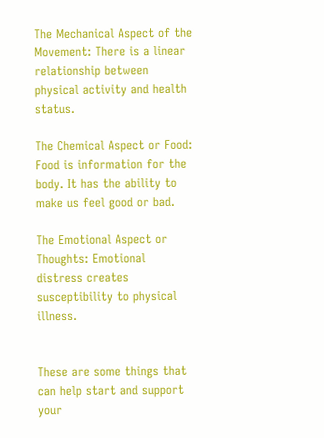The Mechanical Aspect of the Movement: There is a linear relationship between physical activity and health status.

The Chemical Aspect or Food: Food is information for the body. It has the ability to make us feel good or bad.

The Emotional Aspect or Thoughts: Emotional distress creates susceptibility to physical illness.


These are some things that can help start and support your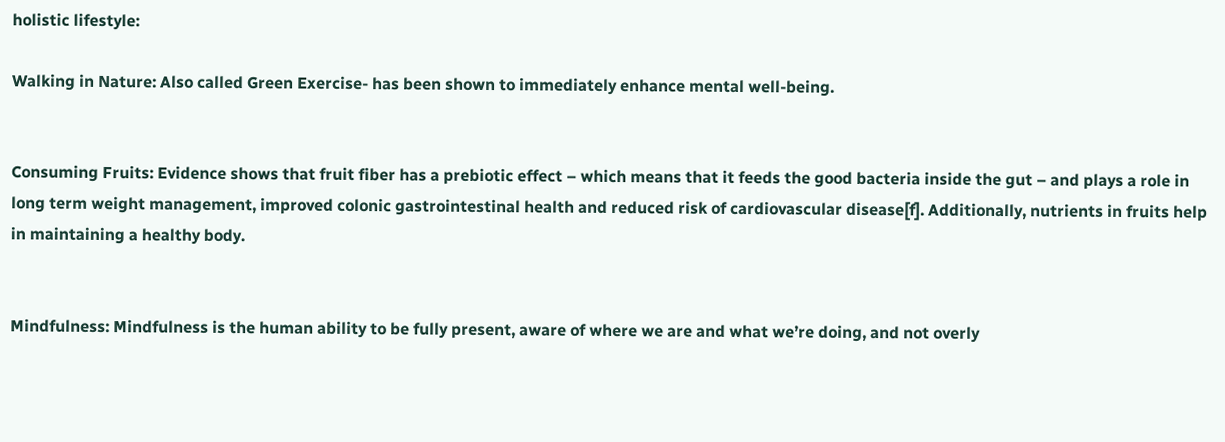holistic lifestyle:

Walking in Nature: Also called Green Exercise- has been shown to immediately enhance mental well-being.


Consuming Fruits: Evidence shows that fruit fiber has a prebiotic effect – which means that it feeds the good bacteria inside the gut – and plays a role in long term weight management, improved colonic gastrointestinal health and reduced risk of cardiovascular disease[f]. Additionally, nutrients in fruits help in maintaining a healthy body.


Mindfulness: Mindfulness is the human ability to be fully present, aware of where we are and what we’re doing, and not overly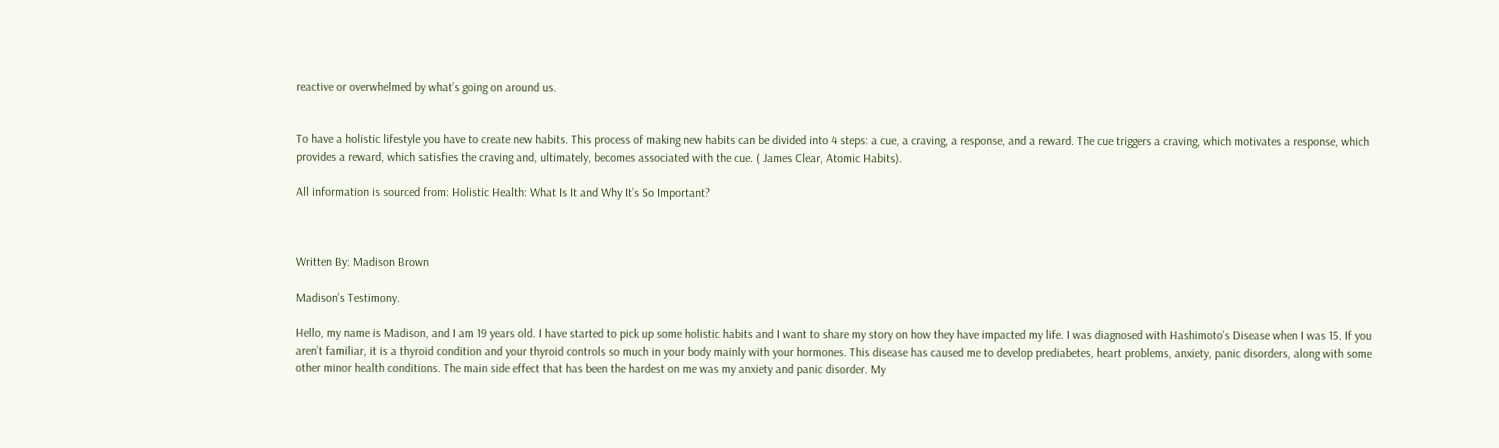reactive or overwhelmed by what’s going on around us.


To have a holistic lifestyle you have to create new habits. This process of making new habits can be divided into 4 steps: a cue, a craving, a response, and a reward. The cue triggers a craving, which motivates a response, which provides a reward, which satisfies the craving and, ultimately, becomes associated with the cue. ( James Clear, Atomic Habits).

All information is sourced from: Holistic Health: What Is It and Why It’s So Important?



Written By: Madison Brown

Madison’s Testimony.

Hello, my name is Madison, and I am 19 years old. I have started to pick up some holistic habits and I want to share my story on how they have impacted my life. I was diagnosed with Hashimoto’s Disease when I was 15. If you aren’t familiar, it is a thyroid condition and your thyroid controls so much in your body mainly with your hormones. This disease has caused me to develop prediabetes, heart problems, anxiety, panic disorders, along with some other minor health conditions. The main side effect that has been the hardest on me was my anxiety and panic disorder. My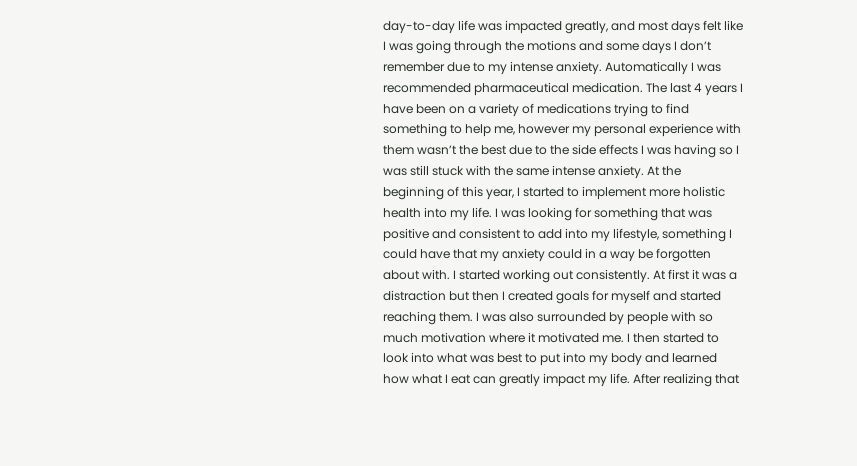day-to-day life was impacted greatly, and most days felt like I was going through the motions and some days I don’t remember due to my intense anxiety. Automatically I was recommended pharmaceutical medication. The last 4 years I have been on a variety of medications trying to find something to help me, however my personal experience with them wasn’t the best due to the side effects I was having so I was still stuck with the same intense anxiety. At the beginning of this year, I started to implement more holistic health into my life. I was looking for something that was positive and consistent to add into my lifestyle, something I could have that my anxiety could in a way be forgotten about with. I started working out consistently. At first it was a distraction but then I created goals for myself and started reaching them. I was also surrounded by people with so much motivation where it motivated me. I then started to look into what was best to put into my body and learned how what I eat can greatly impact my life. After realizing that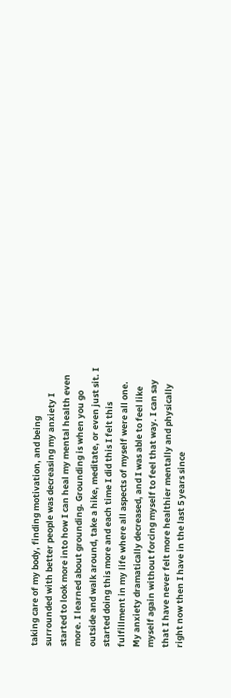taking care of my body, finding motivation, and being surrounded with better people was decreasing my anxiety I started to look more into how I can heal my mental health even more. I learned about grounding. Grounding is when you go outside and walk around, take a hike, meditate, or even just sit. I started doing this more and each time I did this I felt this fulfillment in my life where all aspects of myself were all one. My anxiety dramatically decreased, and I was able to feel like myself again without forcing myself to feel that way. I can say that I have never felt more healthier mentally and physically right now then I have in the last 5 years since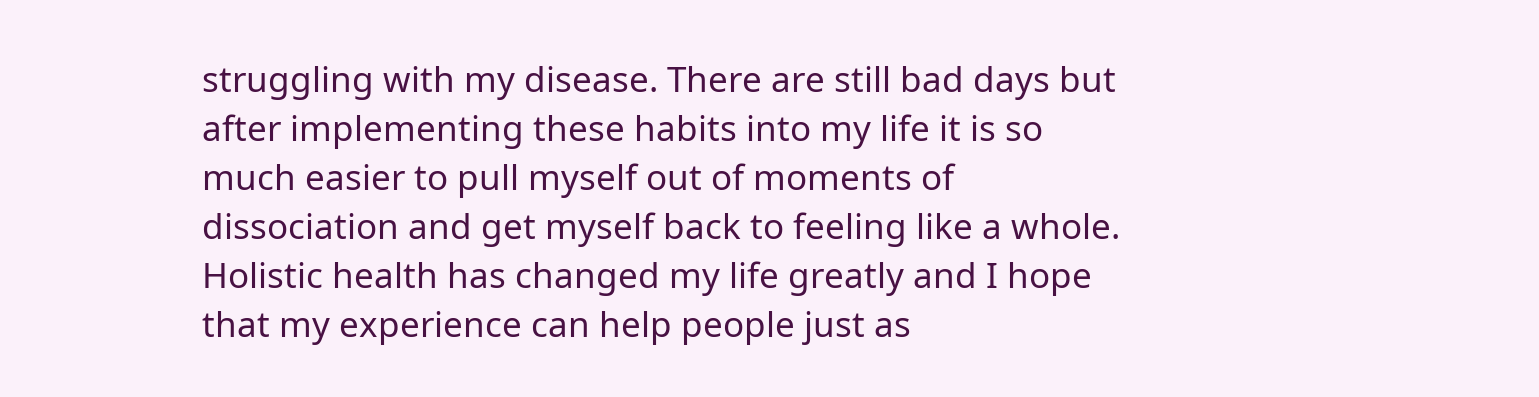struggling with my disease. There are still bad days but after implementing these habits into my life it is so much easier to pull myself out of moments of dissociation and get myself back to feeling like a whole. Holistic health has changed my life greatly and I hope that my experience can help people just as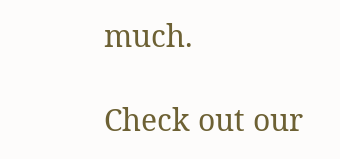much.

Check out our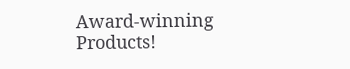Award-winning Products!